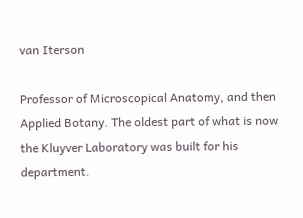van Iterson

Professor of Microscopical Anatomy, and then Applied Botany. The oldest part of what is now the Kluyver Laboratory was built for his department.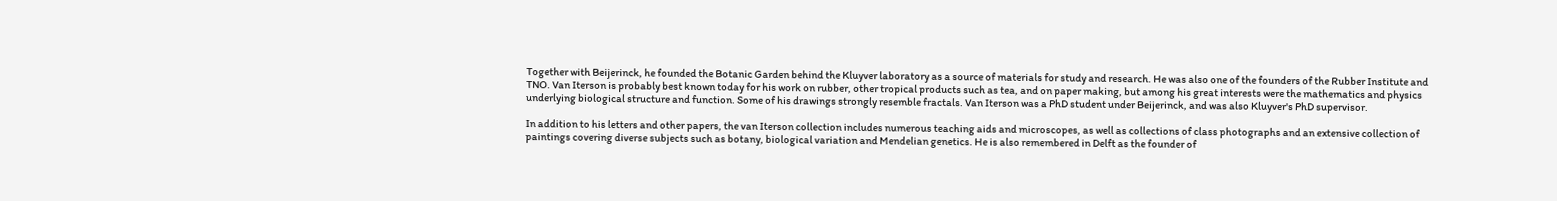Together with Beijerinck, he founded the Botanic Garden behind the Kluyver laboratory as a source of materials for study and research. He was also one of the founders of the Rubber Institute and TNO. Van Iterson is probably best known today for his work on rubber, other tropical products such as tea, and on paper making, but among his great interests were the mathematics and physics underlying biological structure and function. Some of his drawings strongly resemble fractals. Van Iterson was a PhD student under Beijerinck, and was also Kluyver's PhD supervisor.

In addition to his letters and other papers, the van Iterson collection includes numerous teaching aids and microscopes, as well as collections of class photographs and an extensive collection of paintings covering diverse subjects such as botany, biological variation and Mendelian genetics. He is also remembered in Delft as the founder of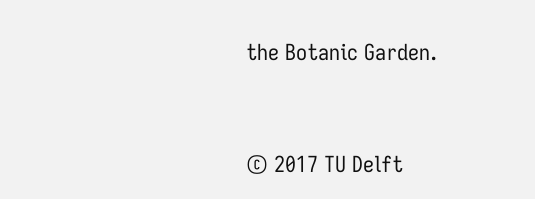the Botanic Garden.


© 2017 TU Delft